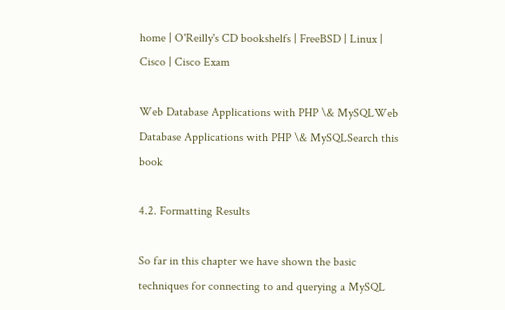home | O'Reilly's CD bookshelfs | FreeBSD | Linux | Cisco | Cisco Exam

Web Database Applications with PHP \& MySQLWeb Database Applications with PHP \& MySQLSearch this book

4.2. Formatting Results

So far in this chapter we have shown the basic techniques for connecting to and querying a MySQL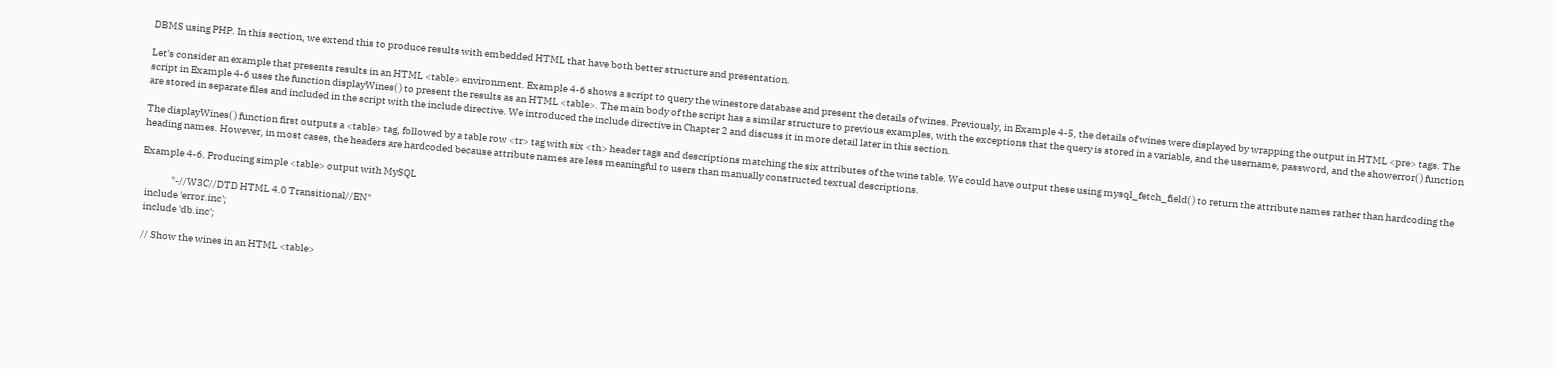DBMS using PHP. In this section, we extend this to produce results with embedded HTML that have both better structure and presentation.

Let's consider an example that presents results in an HTML <table> environment. Example 4-6 shows a script to query the winestore database and present the details of wines. Previously, in Example 4-5, the details of wines were displayed by wrapping the output in HTML <pre> tags. The script in Example 4-6 uses the function displayWines( ) to present the results as an HTML <table>. The main body of the script has a similar structure to previous examples, with the exceptions that the query is stored in a variable, and the username, password, and the showerror( ) function are stored in separate files and included in the script with the include directive. We introduced the include directive in Chapter 2 and discuss it in more detail later in this section.

The displayWines( ) function first outputs a <table> tag, followed by a table row <tr> tag with six <th> header tags and descriptions matching the six attributes of the wine table. We could have output these using mysql_fetch_field( ) to return the attribute names rather than hardcoding the heading names. However, in most cases, the headers are hardcoded because attribute names are less meaningful to users than manually constructed textual descriptions.

Example 4-6. Producing simple <table> output with MySQL

               "-//W3C//DTD HTML 4.0 Transitional//EN"
  include 'error.inc';
  include 'db.inc';

  // Show the wines in an HTML <table>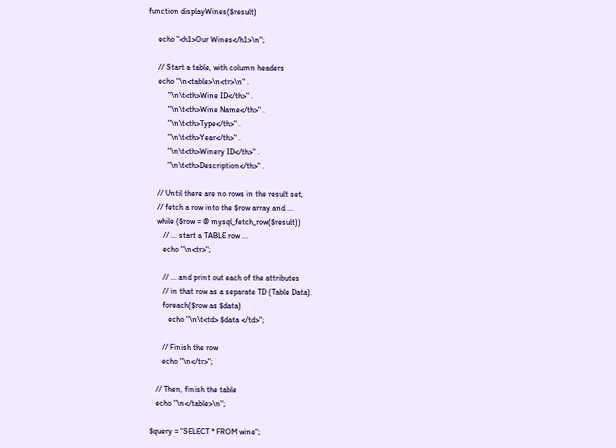function displayWines($result)

     echo "<h1>Our Wines</h1>\n";

     // Start a table, with column headers
     echo "\n<table>\n<tr>\n" .
          "\n\t<th>Wine ID</th>" .
          "\n\t<th>Wine Name</th>" .
          "\n\t<th>Type</th>" .
          "\n\t<th>Year</th>" .
          "\n\t<th>Winery ID</th>" .
          "\n\t<th>Description</th>" .

     // Until there are no rows in the result set,
     // fetch a row into the $row array and ...
     while ($row = @ mysql_fetch_row($result))
        // ... start a TABLE row ...
        echo "\n<tr>";

        // ... and print out each of the attributes
        // in that row as a separate TD (Table Data).
        foreach($row as $data)
           echo "\n\t<td> $data </td>";

        // Finish the row
        echo "\n</tr>";

     // Then, finish the table
     echo "\n</table>\n";

  $query = "SELECT * FROM wine";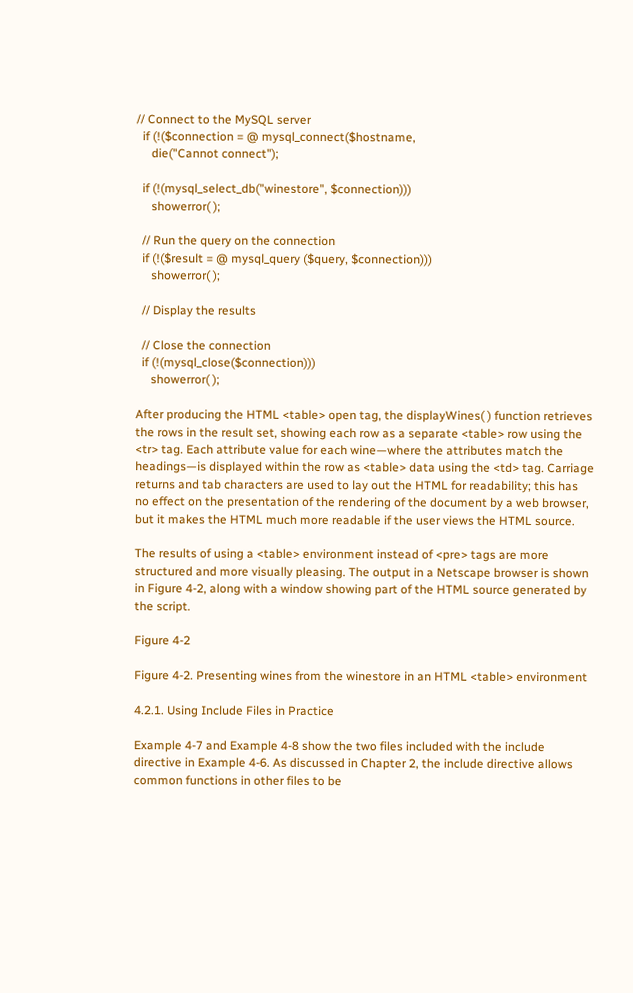// Connect to the MySQL server
  if (!($connection = @ mysql_connect($hostname,
     die("Cannot connect");

  if (!(mysql_select_db("winestore", $connection)))
     showerror( );

  // Run the query on the connection
  if (!($result = @ mysql_query ($query, $connection)))
     showerror( );

  // Display the results

  // Close the connection
  if (!(mysql_close($connection)))
     showerror( );

After producing the HTML <table> open tag, the displayWines( ) function retrieves the rows in the result set, showing each row as a separate <table> row using the <tr> tag. Each attribute value for each wine—where the attributes match the headings—is displayed within the row as <table> data using the <td> tag. Carriage returns and tab characters are used to lay out the HTML for readability; this has no effect on the presentation of the rendering of the document by a web browser, but it makes the HTML much more readable if the user views the HTML source.

The results of using a <table> environment instead of <pre> tags are more structured and more visually pleasing. The output in a Netscape browser is shown in Figure 4-2, along with a window showing part of the HTML source generated by the script.

Figure 4-2

Figure 4-2. Presenting wines from the winestore in an HTML <table> environment

4.2.1. Using Include Files in Practice

Example 4-7 and Example 4-8 show the two files included with the include directive in Example 4-6. As discussed in Chapter 2, the include directive allows common functions in other files to be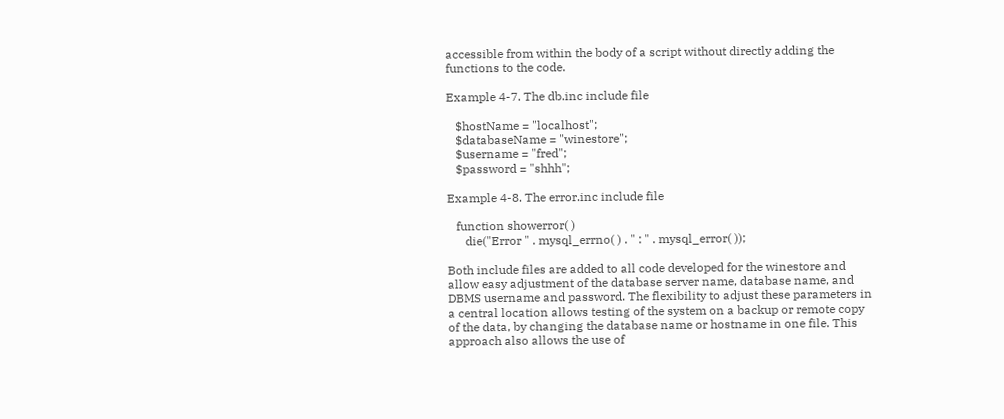accessible from within the body of a script without directly adding the functions to the code.

Example 4-7. The db.inc include file

   $hostName = "localhost";
   $databaseName = "winestore";
   $username = "fred";
   $password = "shhh";

Example 4-8. The error.inc include file

   function showerror( )
      die("Error " . mysql_errno( ) . " : " . mysql_error( ));

Both include files are added to all code developed for the winestore and allow easy adjustment of the database server name, database name, and DBMS username and password. The flexibility to adjust these parameters in a central location allows testing of the system on a backup or remote copy of the data, by changing the database name or hostname in one file. This approach also allows the use of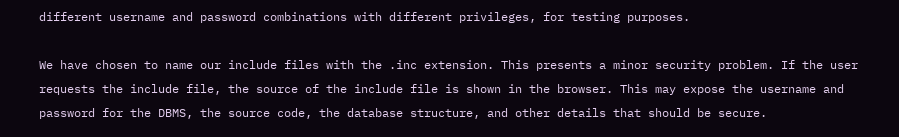different username and password combinations with different privileges, for testing purposes.

We have chosen to name our include files with the .inc extension. This presents a minor security problem. If the user requests the include file, the source of the include file is shown in the browser. This may expose the username and password for the DBMS, the source code, the database structure, and other details that should be secure.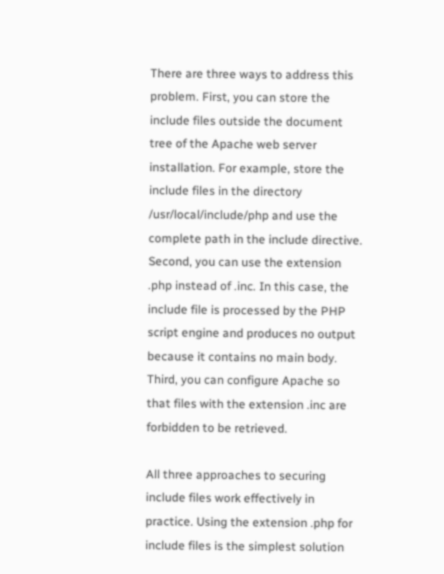There are three ways to address this problem. First, you can store the include files outside the document tree of the Apache web server installation. For example, store the include files in the directory /usr/local/include/php and use the complete path in the include directive. Second, you can use the extension .php instead of .inc. In this case, the include file is processed by the PHP script engine and produces no output because it contains no main body. Third, you can configure Apache so that files with the extension .inc are forbidden to be retrieved.

All three approaches to securing include files work effectively in practice. Using the extension .php for include files is the simplest solution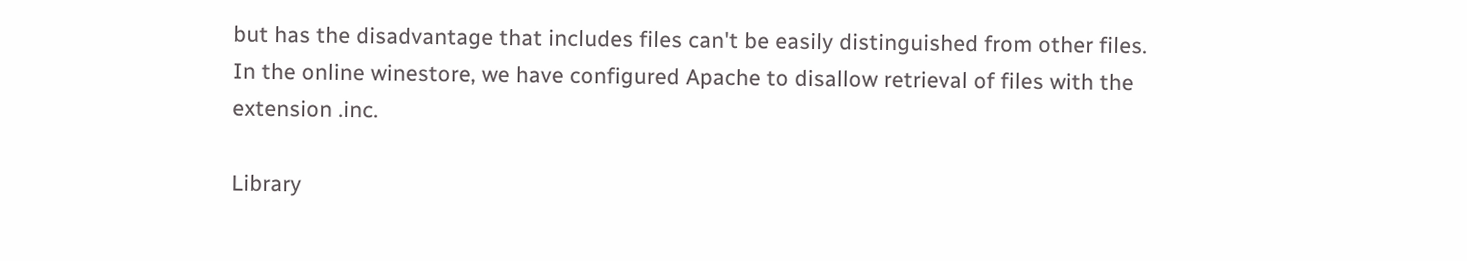but has the disadvantage that includes files can't be easily distinguished from other files. In the online winestore, we have configured Apache to disallow retrieval of files with the extension .inc.

Library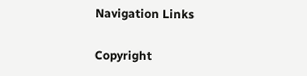Navigation Links

Copyright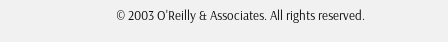© 2003 O'Reilly & Associates. All rights reserved.